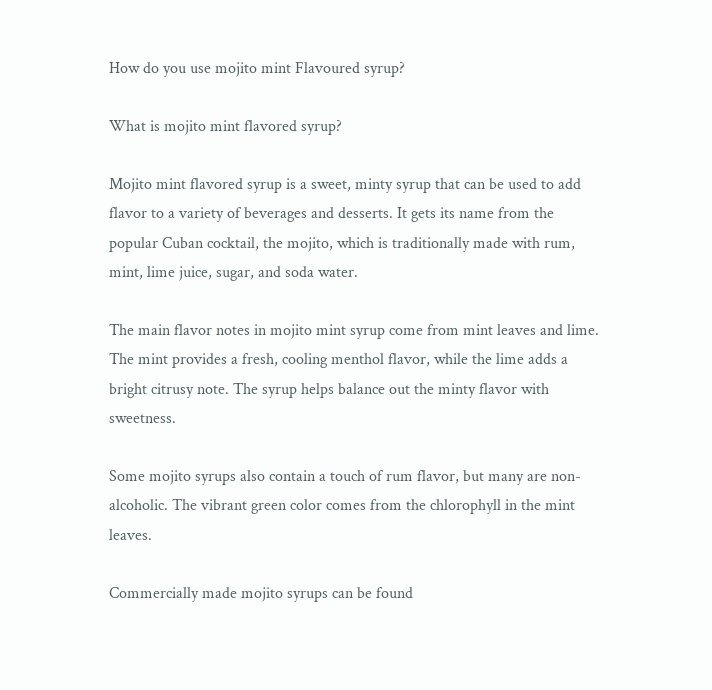How do you use mojito mint Flavoured syrup?

What is mojito mint flavored syrup?

Mojito mint flavored syrup is a sweet, minty syrup that can be used to add flavor to a variety of beverages and desserts. It gets its name from the popular Cuban cocktail, the mojito, which is traditionally made with rum, mint, lime juice, sugar, and soda water.

The main flavor notes in mojito mint syrup come from mint leaves and lime. The mint provides a fresh, cooling menthol flavor, while the lime adds a bright citrusy note. The syrup helps balance out the minty flavor with sweetness.

Some mojito syrups also contain a touch of rum flavor, but many are non-alcoholic. The vibrant green color comes from the chlorophyll in the mint leaves.

Commercially made mojito syrups can be found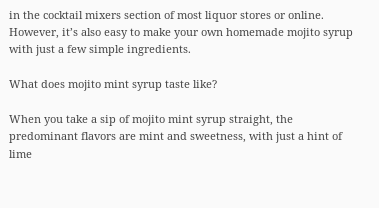in the cocktail mixers section of most liquor stores or online. However, it’s also easy to make your own homemade mojito syrup with just a few simple ingredients.

What does mojito mint syrup taste like?

When you take a sip of mojito mint syrup straight, the predominant flavors are mint and sweetness, with just a hint of lime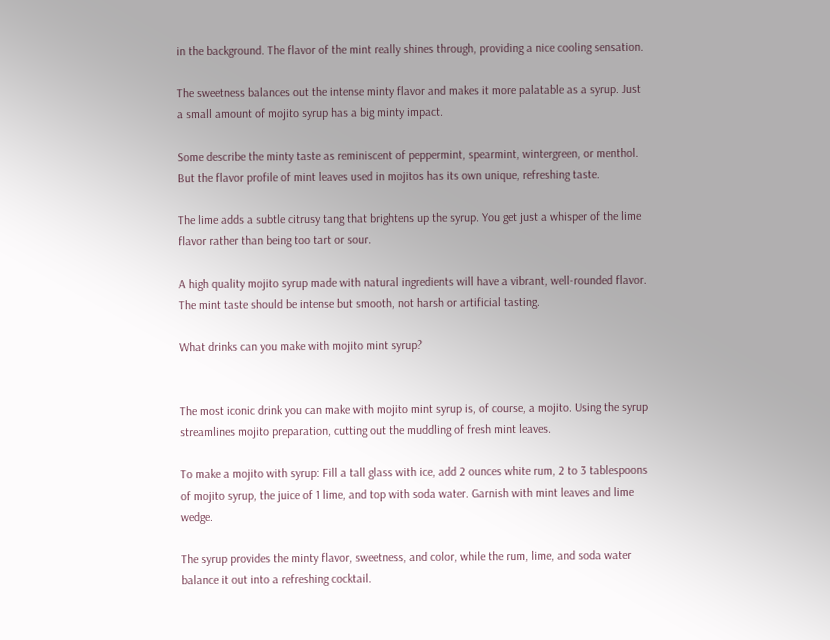in the background. The flavor of the mint really shines through, providing a nice cooling sensation.

The sweetness balances out the intense minty flavor and makes it more palatable as a syrup. Just a small amount of mojito syrup has a big minty impact.

Some describe the minty taste as reminiscent of peppermint, spearmint, wintergreen, or menthol. But the flavor profile of mint leaves used in mojitos has its own unique, refreshing taste.

The lime adds a subtle citrusy tang that brightens up the syrup. You get just a whisper of the lime flavor rather than being too tart or sour.

A high quality mojito syrup made with natural ingredients will have a vibrant, well-rounded flavor. The mint taste should be intense but smooth, not harsh or artificial tasting.

What drinks can you make with mojito mint syrup?


The most iconic drink you can make with mojito mint syrup is, of course, a mojito. Using the syrup streamlines mojito preparation, cutting out the muddling of fresh mint leaves.

To make a mojito with syrup: Fill a tall glass with ice, add 2 ounces white rum, 2 to 3 tablespoons of mojito syrup, the juice of 1 lime, and top with soda water. Garnish with mint leaves and lime wedge.

The syrup provides the minty flavor, sweetness, and color, while the rum, lime, and soda water balance it out into a refreshing cocktail.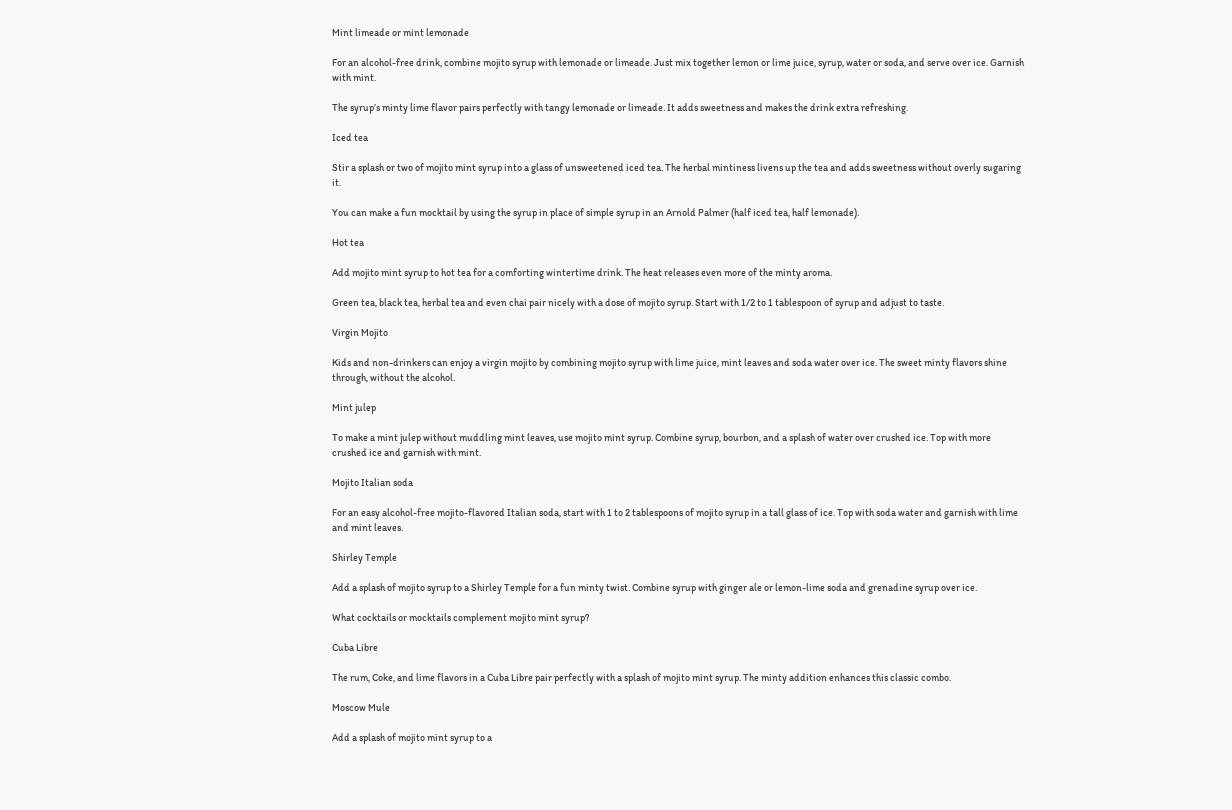Mint limeade or mint lemonade

For an alcohol-free drink, combine mojito syrup with lemonade or limeade. Just mix together lemon or lime juice, syrup, water or soda, and serve over ice. Garnish with mint.

The syrup’s minty lime flavor pairs perfectly with tangy lemonade or limeade. It adds sweetness and makes the drink extra refreshing.

Iced tea

Stir a splash or two of mojito mint syrup into a glass of unsweetened iced tea. The herbal mintiness livens up the tea and adds sweetness without overly sugaring it.

You can make a fun mocktail by using the syrup in place of simple syrup in an Arnold Palmer (half iced tea, half lemonade).

Hot tea

Add mojito mint syrup to hot tea for a comforting wintertime drink. The heat releases even more of the minty aroma.

Green tea, black tea, herbal tea and even chai pair nicely with a dose of mojito syrup. Start with 1/2 to 1 tablespoon of syrup and adjust to taste.

Virgin Mojito

Kids and non-drinkers can enjoy a virgin mojito by combining mojito syrup with lime juice, mint leaves and soda water over ice. The sweet minty flavors shine through, without the alcohol.

Mint julep

To make a mint julep without muddling mint leaves, use mojito mint syrup. Combine syrup, bourbon, and a splash of water over crushed ice. Top with more crushed ice and garnish with mint.

Mojito Italian soda

For an easy alcohol-free mojito-flavored Italian soda, start with 1 to 2 tablespoons of mojito syrup in a tall glass of ice. Top with soda water and garnish with lime and mint leaves.

Shirley Temple

Add a splash of mojito syrup to a Shirley Temple for a fun minty twist. Combine syrup with ginger ale or lemon-lime soda and grenadine syrup over ice.

What cocktails or mocktails complement mojito mint syrup?

Cuba Libre

The rum, Coke, and lime flavors in a Cuba Libre pair perfectly with a splash of mojito mint syrup. The minty addition enhances this classic combo.

Moscow Mule

Add a splash of mojito mint syrup to a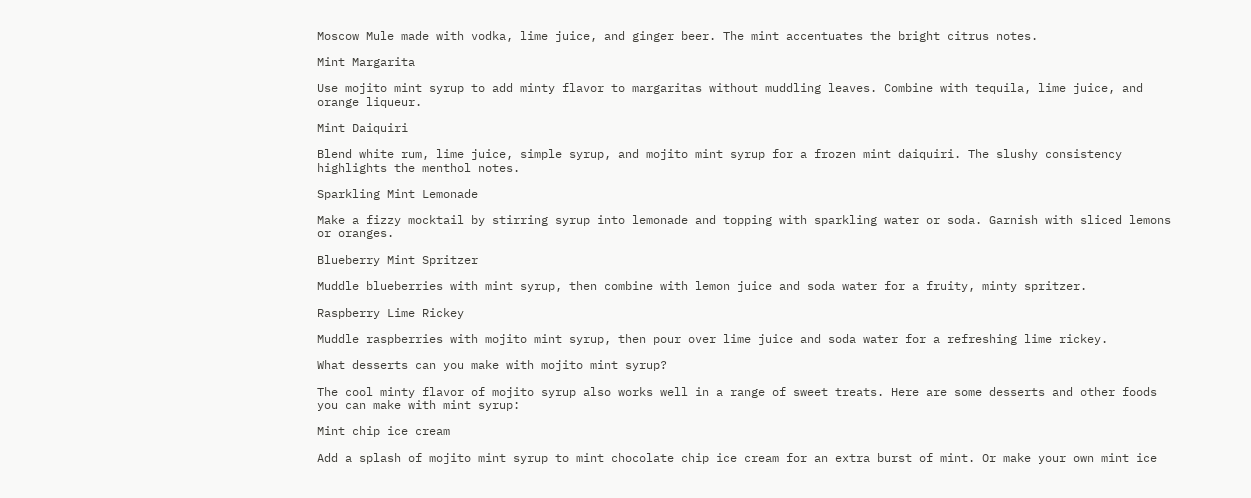Moscow Mule made with vodka, lime juice, and ginger beer. The mint accentuates the bright citrus notes.

Mint Margarita

Use mojito mint syrup to add minty flavor to margaritas without muddling leaves. Combine with tequila, lime juice, and orange liqueur.

Mint Daiquiri

Blend white rum, lime juice, simple syrup, and mojito mint syrup for a frozen mint daiquiri. The slushy consistency highlights the menthol notes.

Sparkling Mint Lemonade

Make a fizzy mocktail by stirring syrup into lemonade and topping with sparkling water or soda. Garnish with sliced lemons or oranges.

Blueberry Mint Spritzer

Muddle blueberries with mint syrup, then combine with lemon juice and soda water for a fruity, minty spritzer.

Raspberry Lime Rickey

Muddle raspberries with mojito mint syrup, then pour over lime juice and soda water for a refreshing lime rickey.

What desserts can you make with mojito mint syrup?

The cool minty flavor of mojito syrup also works well in a range of sweet treats. Here are some desserts and other foods you can make with mint syrup:

Mint chip ice cream

Add a splash of mojito mint syrup to mint chocolate chip ice cream for an extra burst of mint. Or make your own mint ice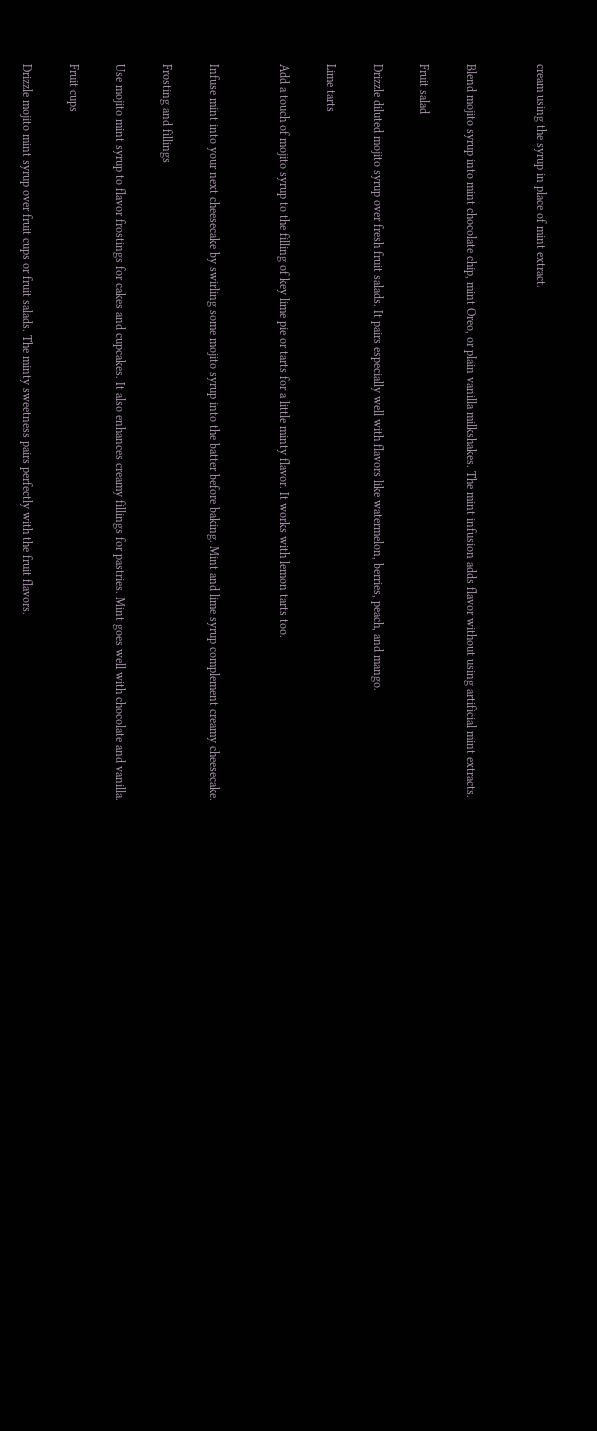cream using the syrup in place of mint extract.


Blend mojito syrup into mint chocolate chip, mint Oreo, or plain vanilla milkshakes. The mint infusion adds flavor without using artificial mint extracts.

Fruit salad

Drizzle diluted mojito syrup over fresh fruit salads. It pairs especially well with flavors like watermelon, berries, peach, and mango.

Lime tarts

Add a touch of mojito syrup to the filling of key lime pie or tarts for a little minty flavor. It works with lemon tarts too.


Infuse mint into your next cheesecake by swirling some mojito syrup into the batter before baking. Mint and lime syrup complement creamy cheesecake.

Frosting and fillings

Use mojito mint syrup to flavor frostings for cakes and cupcakes. It also enhances creamy fillings for pastries. Mint goes well with chocolate and vanilla.

Fruit cups

Drizzle mojito mint syrup over fruit cups or fruit salads. The minty sweetness pairs perfectly with the fruit flavors.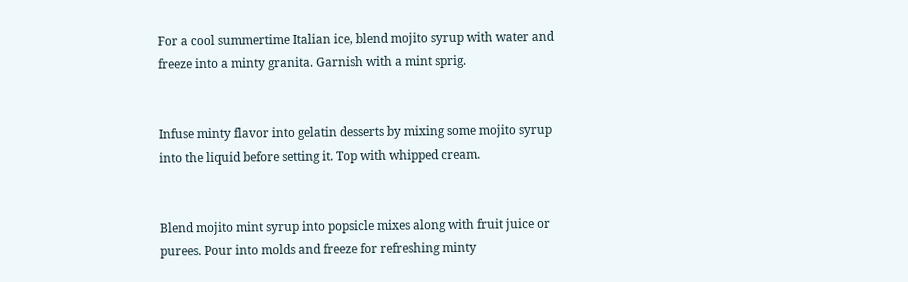For a cool summertime Italian ice, blend mojito syrup with water and freeze into a minty granita. Garnish with a mint sprig.


Infuse minty flavor into gelatin desserts by mixing some mojito syrup into the liquid before setting it. Top with whipped cream.


Blend mojito mint syrup into popsicle mixes along with fruit juice or purees. Pour into molds and freeze for refreshing minty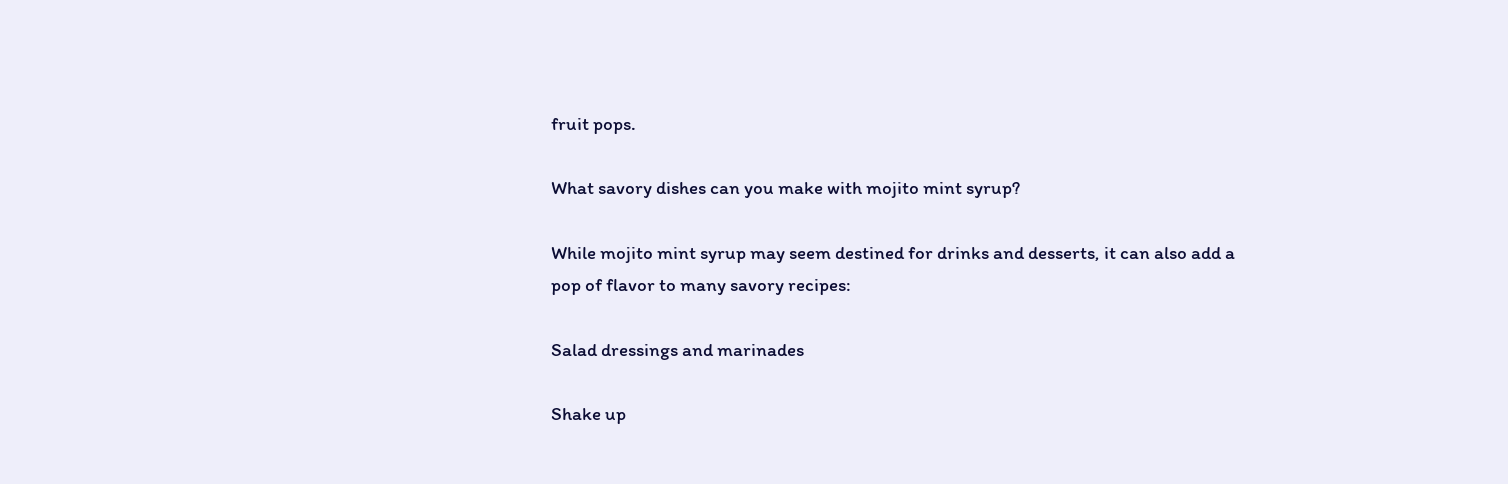fruit pops.

What savory dishes can you make with mojito mint syrup?

While mojito mint syrup may seem destined for drinks and desserts, it can also add a pop of flavor to many savory recipes:

Salad dressings and marinades

Shake up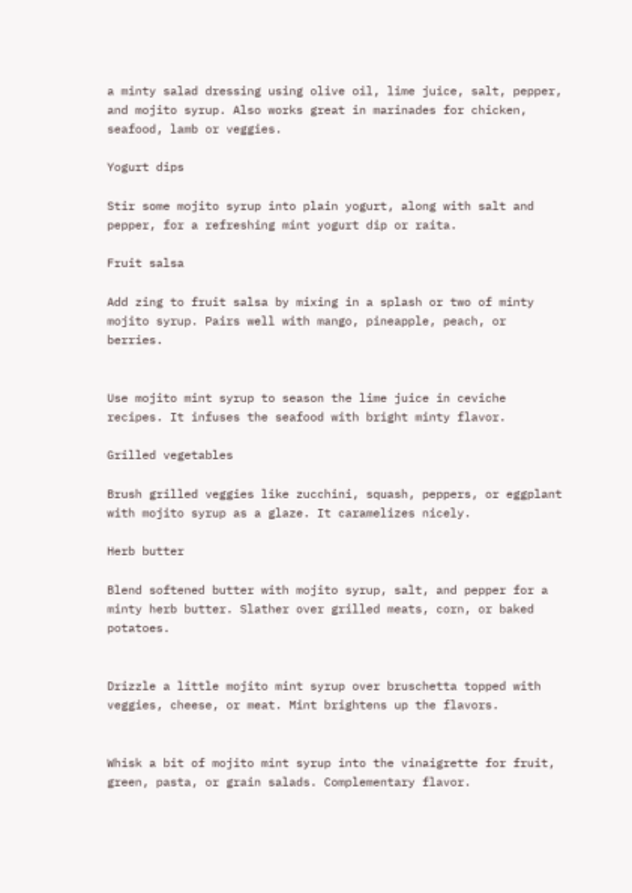a minty salad dressing using olive oil, lime juice, salt, pepper, and mojito syrup. Also works great in marinades for chicken, seafood, lamb or veggies.

Yogurt dips

Stir some mojito syrup into plain yogurt, along with salt and pepper, for a refreshing mint yogurt dip or raita.

Fruit salsa

Add zing to fruit salsa by mixing in a splash or two of minty mojito syrup. Pairs well with mango, pineapple, peach, or berries.


Use mojito mint syrup to season the lime juice in ceviche recipes. It infuses the seafood with bright minty flavor.

Grilled vegetables

Brush grilled veggies like zucchini, squash, peppers, or eggplant with mojito syrup as a glaze. It caramelizes nicely.

Herb butter

Blend softened butter with mojito syrup, salt, and pepper for a minty herb butter. Slather over grilled meats, corn, or baked potatoes.


Drizzle a little mojito mint syrup over bruschetta topped with veggies, cheese, or meat. Mint brightens up the flavors.


Whisk a bit of mojito mint syrup into the vinaigrette for fruit, green, pasta, or grain salads. Complementary flavor.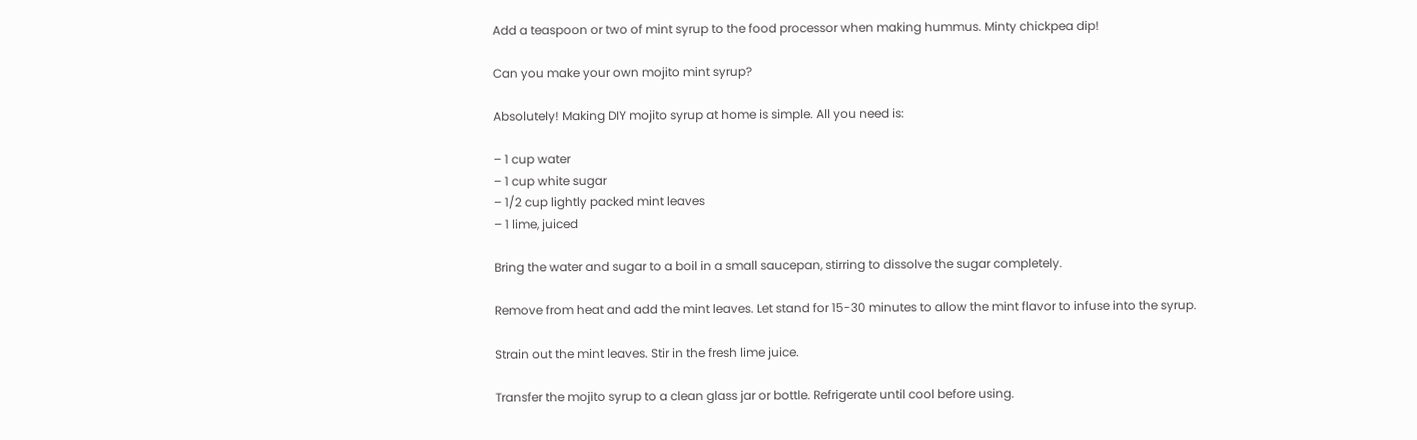Add a teaspoon or two of mint syrup to the food processor when making hummus. Minty chickpea dip!

Can you make your own mojito mint syrup?

Absolutely! Making DIY mojito syrup at home is simple. All you need is:

– 1 cup water
– 1 cup white sugar
– 1/2 cup lightly packed mint leaves
– 1 lime, juiced

Bring the water and sugar to a boil in a small saucepan, stirring to dissolve the sugar completely.

Remove from heat and add the mint leaves. Let stand for 15-30 minutes to allow the mint flavor to infuse into the syrup.

Strain out the mint leaves. Stir in the fresh lime juice.

Transfer the mojito syrup to a clean glass jar or bottle. Refrigerate until cool before using.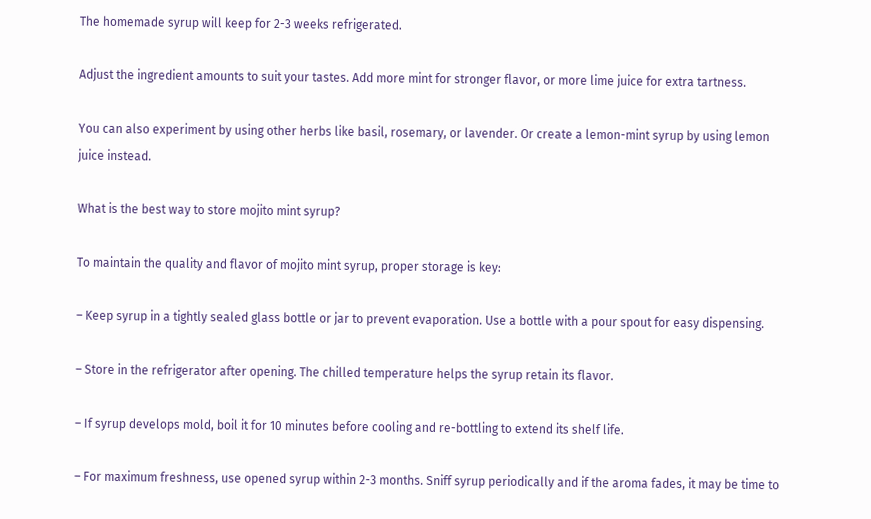The homemade syrup will keep for 2-3 weeks refrigerated.

Adjust the ingredient amounts to suit your tastes. Add more mint for stronger flavor, or more lime juice for extra tartness.

You can also experiment by using other herbs like basil, rosemary, or lavender. Or create a lemon-mint syrup by using lemon juice instead.

What is the best way to store mojito mint syrup?

To maintain the quality and flavor of mojito mint syrup, proper storage is key:

– Keep syrup in a tightly sealed glass bottle or jar to prevent evaporation. Use a bottle with a pour spout for easy dispensing.

– Store in the refrigerator after opening. The chilled temperature helps the syrup retain its flavor.

– If syrup develops mold, boil it for 10 minutes before cooling and re-bottling to extend its shelf life.

– For maximum freshness, use opened syrup within 2-3 months. Sniff syrup periodically and if the aroma fades, it may be time to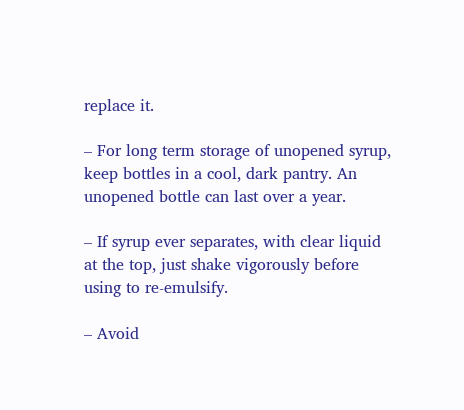replace it.

– For long term storage of unopened syrup, keep bottles in a cool, dark pantry. An unopened bottle can last over a year.

– If syrup ever separates, with clear liquid at the top, just shake vigorously before using to re-emulsify.

– Avoid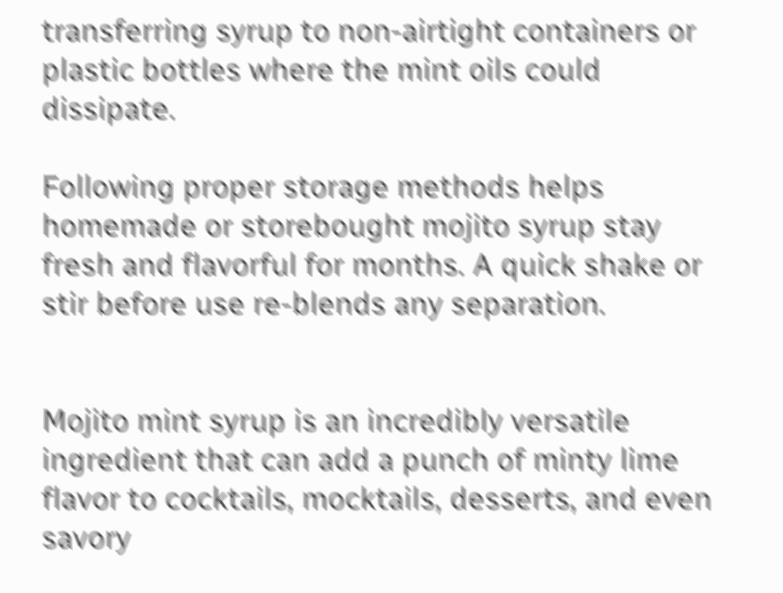transferring syrup to non-airtight containers or plastic bottles where the mint oils could dissipate.

Following proper storage methods helps homemade or storebought mojito syrup stay fresh and flavorful for months. A quick shake or stir before use re-blends any separation.


Mojito mint syrup is an incredibly versatile ingredient that can add a punch of minty lime flavor to cocktails, mocktails, desserts, and even savory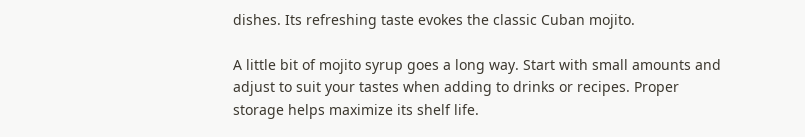dishes. Its refreshing taste evokes the classic Cuban mojito.

A little bit of mojito syrup goes a long way. Start with small amounts and adjust to suit your tastes when adding to drinks or recipes. Proper storage helps maximize its shelf life.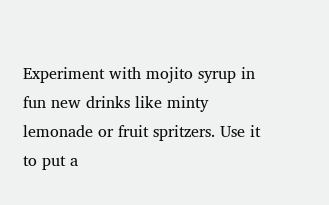Experiment with mojito syrup in fun new drinks like minty lemonade or fruit spritzers. Use it to put a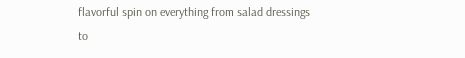flavorful spin on everything from salad dressings to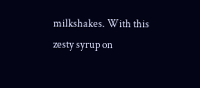milkshakes. With this zesty syrup on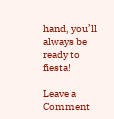hand, you’ll always be ready to fiesta!

Leave a Comment